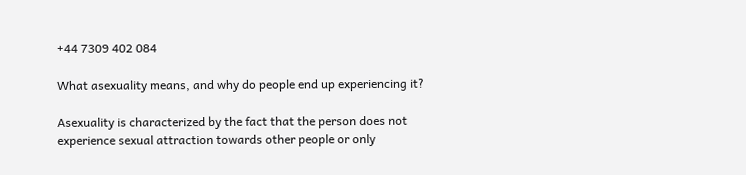+44 7309 402 084

What asexuality means, and why do people end up experiencing it?

Asexuality is characterized by the fact that the person does not experience sexual attraction towards other people or only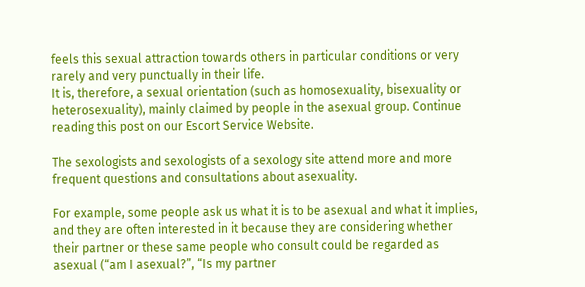feels this sexual attraction towards others in particular conditions or very rarely and very punctually in their life.
It is, therefore, a sexual orientation (such as homosexuality, bisexuality or heterosexuality), mainly claimed by people in the asexual group. Continue reading this post on our Escort Service Website.

The sexologists and sexologists of a sexology site attend more and more frequent questions and consultations about asexuality.

For example, some people ask us what it is to be asexual and what it implies, and they are often interested in it because they are considering whether their partner or these same people who consult could be regarded as asexual (“am I asexual?”, “Is my partner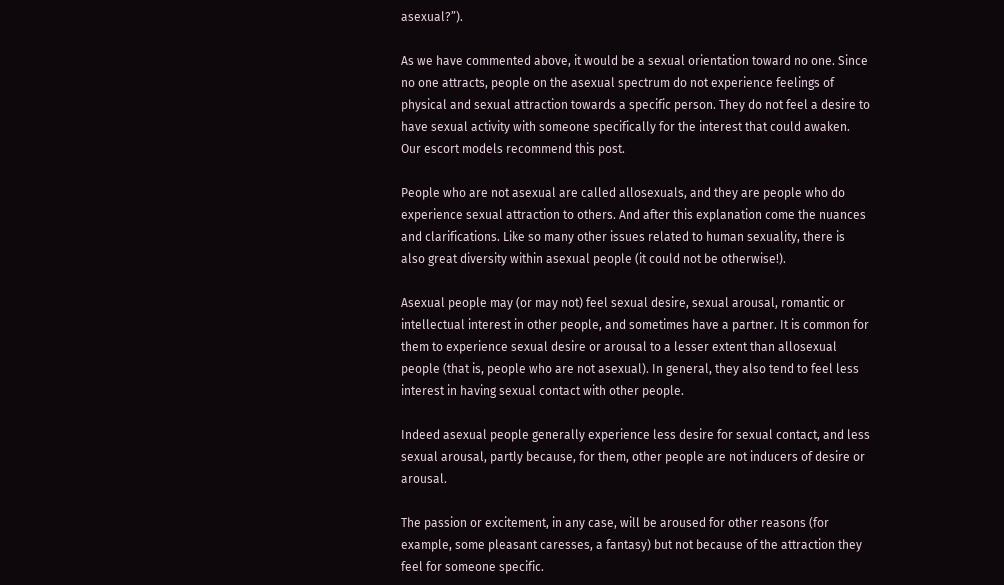asexual?”).

As we have commented above, it would be a sexual orientation toward no one. Since no one attracts, people on the asexual spectrum do not experience feelings of physical and sexual attraction towards a specific person. They do not feel a desire to have sexual activity with someone specifically for the interest that could awaken. Our escort models recommend this post.

People who are not asexual are called allosexuals, and they are people who do experience sexual attraction to others. And after this explanation come the nuances and clarifications. Like so many other issues related to human sexuality, there is also great diversity within asexual people (it could not be otherwise!).

Asexual people may (or may not) feel sexual desire, sexual arousal, romantic or intellectual interest in other people, and sometimes have a partner. It is common for them to experience sexual desire or arousal to a lesser extent than allosexual people (that is, people who are not asexual). In general, they also tend to feel less interest in having sexual contact with other people.

Indeed asexual people generally experience less desire for sexual contact, and less sexual arousal, partly because, for them, other people are not inducers of desire or arousal.

The passion or excitement, in any case, will be aroused for other reasons (for example, some pleasant caresses, a fantasy) but not because of the attraction they feel for someone specific.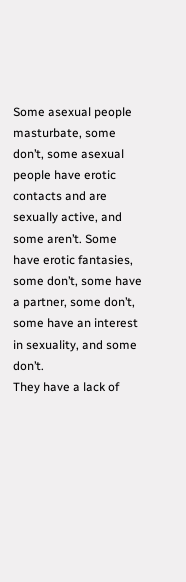Some asexual people masturbate, some don’t, some asexual people have erotic contacts and are sexually active, and some aren’t. Some have erotic fantasies, some don’t, some have a partner, some don’t, some have an interest in sexuality, and some don’t.
They have a lack of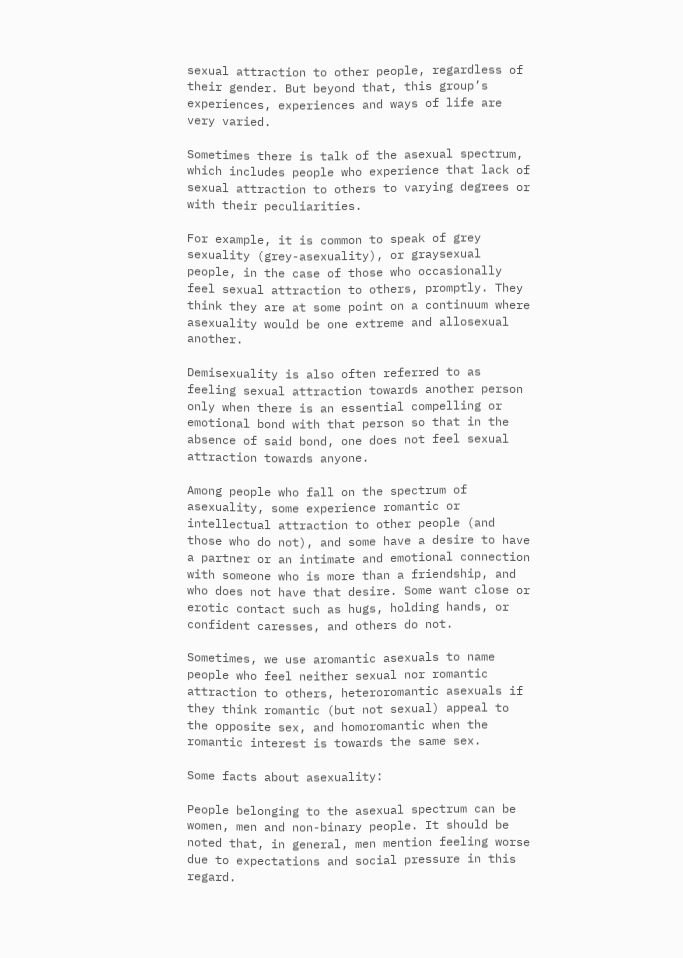sexual attraction to other people, regardless of their gender. But beyond that, this group’s experiences, experiences and ways of life are very varied.

Sometimes there is talk of the asexual spectrum, which includes people who experience that lack of sexual attraction to others to varying degrees or with their peculiarities.

For example, it is common to speak of grey sexuality (grey-asexuality), or graysexual people, in the case of those who occasionally feel sexual attraction to others, promptly. They think they are at some point on a continuum where asexuality would be one extreme and allosexual another.

Demisexuality is also often referred to as feeling sexual attraction towards another person only when there is an essential compelling or emotional bond with that person so that in the absence of said bond, one does not feel sexual attraction towards anyone.

Among people who fall on the spectrum of asexuality, some experience romantic or intellectual attraction to other people (and those who do not), and some have a desire to have a partner or an intimate and emotional connection with someone who is more than a friendship, and who does not have that desire. Some want close or erotic contact such as hugs, holding hands, or confident caresses, and others do not.

Sometimes, we use aromantic asexuals to name people who feel neither sexual nor romantic attraction to others, heteroromantic asexuals if they think romantic (but not sexual) appeal to the opposite sex, and homoromantic when the romantic interest is towards the same sex.

Some facts about asexuality:

People belonging to the asexual spectrum can be women, men and non-binary people. It should be noted that, in general, men mention feeling worse due to expectations and social pressure in this regard.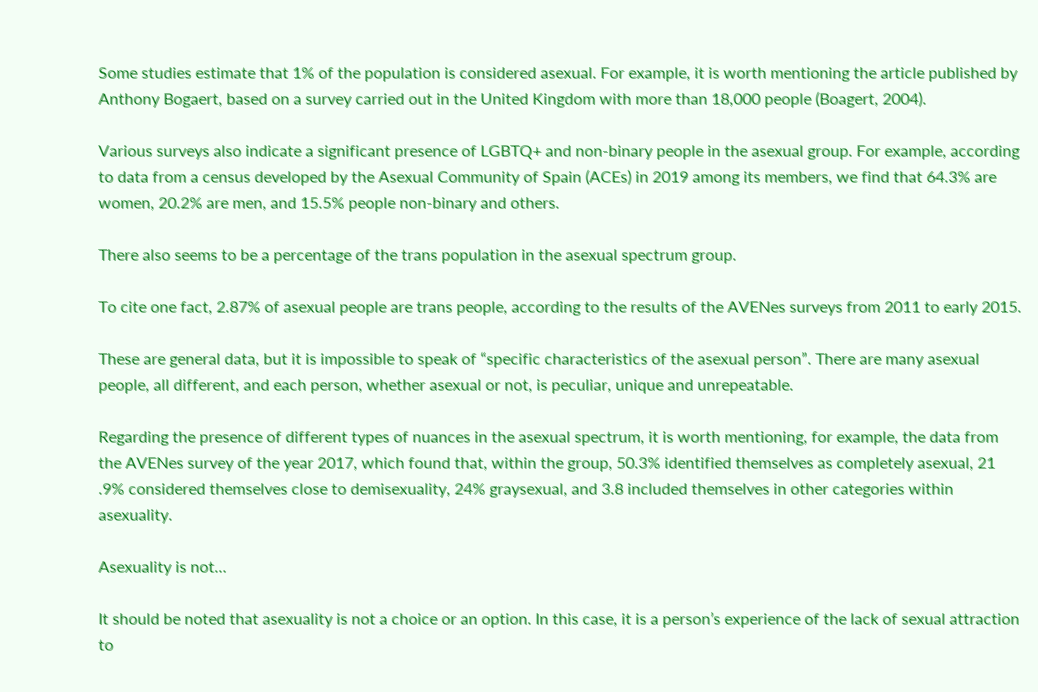Some studies estimate that 1% of the population is considered asexual. For example, it is worth mentioning the article published by Anthony Bogaert, based on a survey carried out in the United Kingdom with more than 18,000 people (Boagert, 2004).

Various surveys also indicate a significant presence of LGBTQ+ and non-binary people in the asexual group. For example, according to data from a census developed by the Asexual Community of Spain (ACEs) in 2019 among its members, we find that 64.3% are women, 20.2% are men, and 15.5% people non-binary and others.

There also seems to be a percentage of the trans population in the asexual spectrum group.

To cite one fact, 2.87% of asexual people are trans people, according to the results of the AVENes surveys from 2011 to early 2015.

These are general data, but it is impossible to speak of “specific characteristics of the asexual person”. There are many asexual people, all different, and each person, whether asexual or not, is peculiar, unique and unrepeatable.

Regarding the presence of different types of nuances in the asexual spectrum, it is worth mentioning, for example, the data from the AVENes survey of the year 2017, which found that, within the group, 50.3% identified themselves as completely asexual, 21 .9% considered themselves close to demisexuality, 24% graysexual, and 3.8 included themselves in other categories within asexuality.

Asexuality is not…

It should be noted that asexuality is not a choice or an option. In this case, it is a person’s experience of the lack of sexual attraction to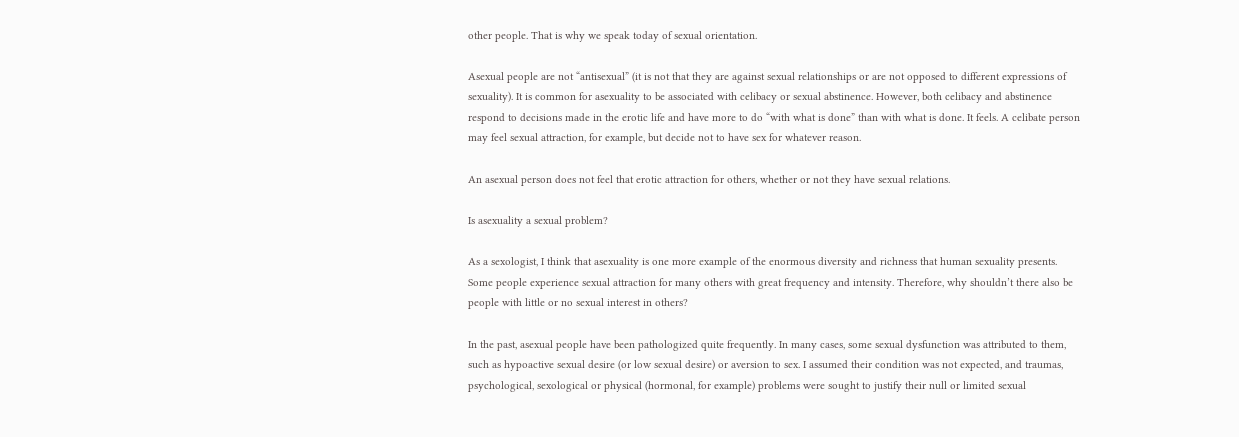other people. That is why we speak today of sexual orientation.

Asexual people are not “antisexual” (it is not that they are against sexual relationships or are not opposed to different expressions of sexuality). It is common for asexuality to be associated with celibacy or sexual abstinence. However, both celibacy and abstinence respond to decisions made in the erotic life and have more to do “with what is done” than with what is done. It feels. A celibate person may feel sexual attraction, for example, but decide not to have sex for whatever reason.

An asexual person does not feel that erotic attraction for others, whether or not they have sexual relations.

Is asexuality a sexual problem?

As a sexologist, I think that asexuality is one more example of the enormous diversity and richness that human sexuality presents. Some people experience sexual attraction for many others with great frequency and intensity. Therefore, why shouldn’t there also be people with little or no sexual interest in others?

In the past, asexual people have been pathologized quite frequently. In many cases, some sexual dysfunction was attributed to them, such as hypoactive sexual desire (or low sexual desire) or aversion to sex. I assumed their condition was not expected, and traumas, psychological, sexological or physical (hormonal, for example) problems were sought to justify their null or limited sexual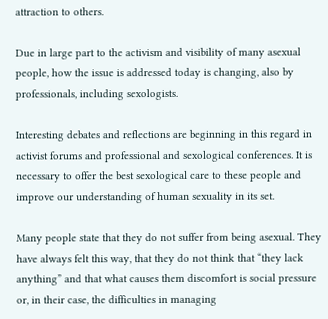attraction to others.

Due in large part to the activism and visibility of many asexual people, how the issue is addressed today is changing, also by professionals, including sexologists.

Interesting debates and reflections are beginning in this regard in activist forums and professional and sexological conferences. It is necessary to offer the best sexological care to these people and improve our understanding of human sexuality in its set.

Many people state that they do not suffer from being asexual. They have always felt this way, that they do not think that “they lack anything” and that what causes them discomfort is social pressure or, in their case, the difficulties in managing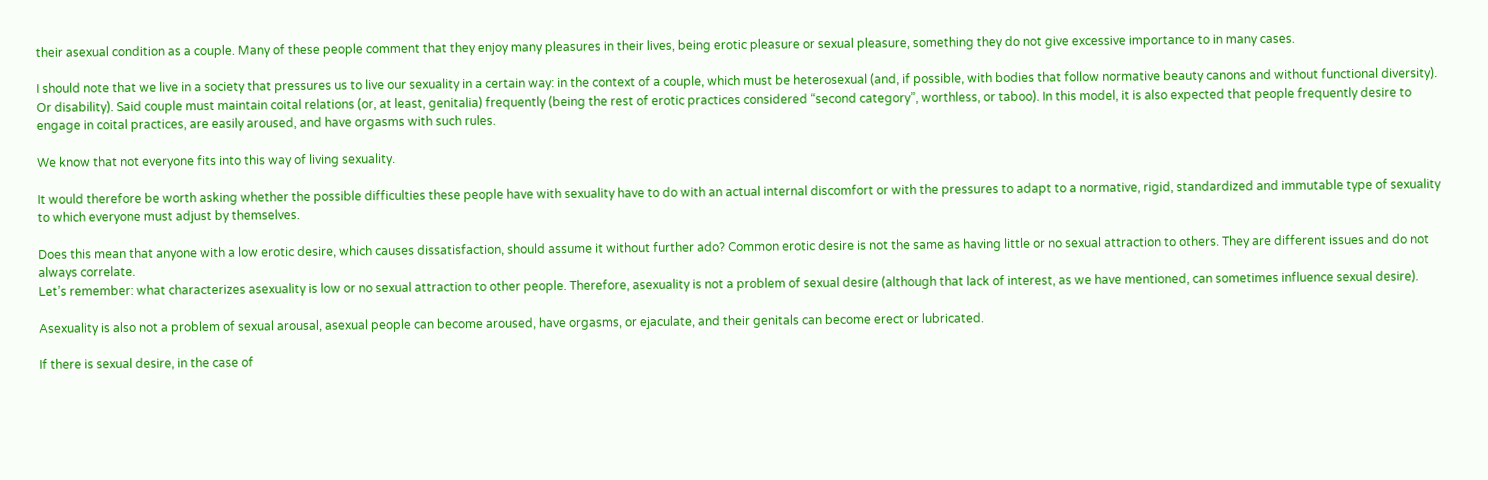their asexual condition as a couple. Many of these people comment that they enjoy many pleasures in their lives, being erotic pleasure or sexual pleasure, something they do not give excessive importance to in many cases.

I should note that we live in a society that pressures us to live our sexuality in a certain way: in the context of a couple, which must be heterosexual (and, if possible, with bodies that follow normative beauty canons and without functional diversity). Or disability). Said couple must maintain coital relations (or, at least, genitalia) frequently (being the rest of erotic practices considered “second category”, worthless, or taboo). In this model, it is also expected that people frequently desire to engage in coital practices, are easily aroused, and have orgasms with such rules.

We know that not everyone fits into this way of living sexuality.

It would therefore be worth asking whether the possible difficulties these people have with sexuality have to do with an actual internal discomfort or with the pressures to adapt to a normative, rigid, standardized and immutable type of sexuality to which everyone must adjust by themselves.

Does this mean that anyone with a low erotic desire, which causes dissatisfaction, should assume it without further ado? Common erotic desire is not the same as having little or no sexual attraction to others. They are different issues and do not always correlate.
Let’s remember: what characterizes asexuality is low or no sexual attraction to other people. Therefore, asexuality is not a problem of sexual desire (although that lack of interest, as we have mentioned, can sometimes influence sexual desire).

Asexuality is also not a problem of sexual arousal, asexual people can become aroused, have orgasms, or ejaculate, and their genitals can become erect or lubricated.

If there is sexual desire, in the case of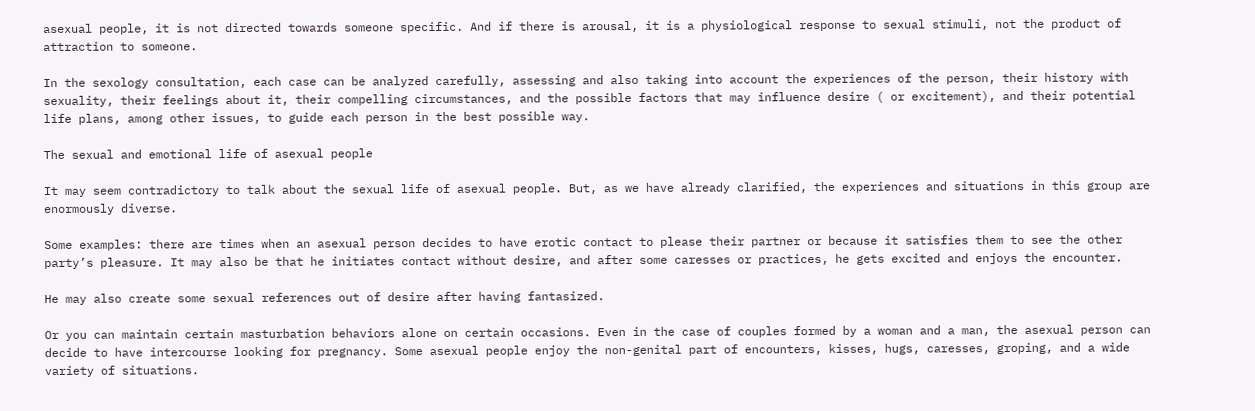asexual people, it is not directed towards someone specific. And if there is arousal, it is a physiological response to sexual stimuli, not the product of attraction to someone.

In the sexology consultation, each case can be analyzed carefully, assessing and also taking into account the experiences of the person, their history with sexuality, their feelings about it, their compelling circumstances, and the possible factors that may influence desire ( or excitement), and their potential life plans, among other issues, to guide each person in the best possible way.

The sexual and emotional life of asexual people

It may seem contradictory to talk about the sexual life of asexual people. But, as we have already clarified, the experiences and situations in this group are enormously diverse.

Some examples: there are times when an asexual person decides to have erotic contact to please their partner or because it satisfies them to see the other party’s pleasure. It may also be that he initiates contact without desire, and after some caresses or practices, he gets excited and enjoys the encounter.

He may also create some sexual references out of desire after having fantasized.

Or you can maintain certain masturbation behaviors alone on certain occasions. Even in the case of couples formed by a woman and a man, the asexual person can decide to have intercourse looking for pregnancy. Some asexual people enjoy the non-genital part of encounters, kisses, hugs, caresses, groping, and a wide variety of situations.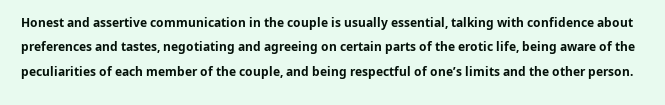Honest and assertive communication in the couple is usually essential, talking with confidence about preferences and tastes, negotiating and agreeing on certain parts of the erotic life, being aware of the peculiarities of each member of the couple, and being respectful of one’s limits and the other person.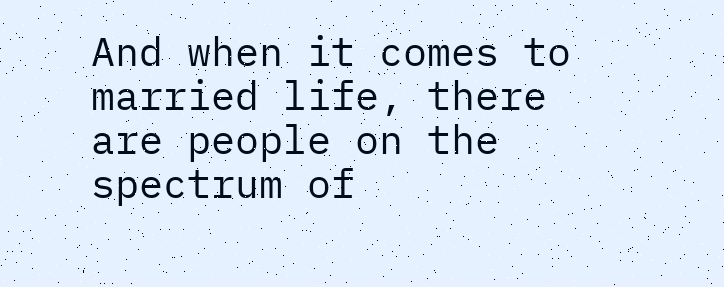And when it comes to married life, there are people on the spectrum of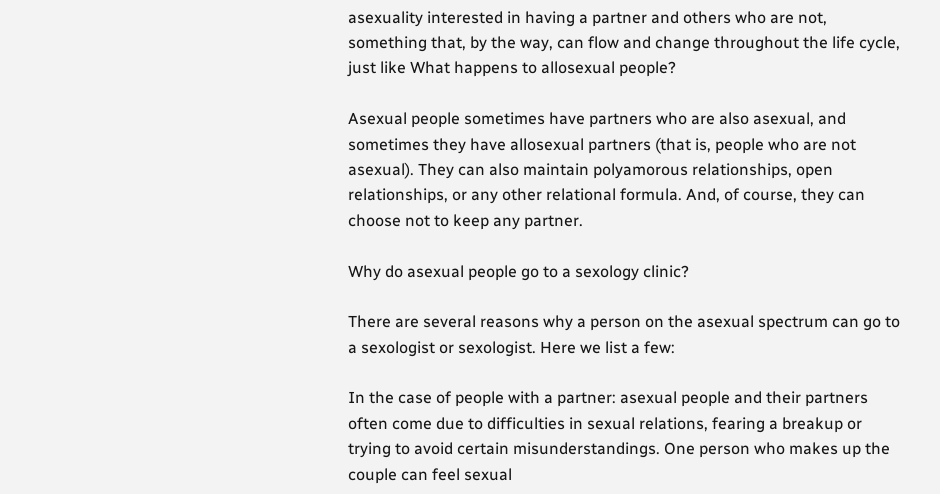asexuality interested in having a partner and others who are not, something that, by the way, can flow and change throughout the life cycle, just like What happens to allosexual people?

Asexual people sometimes have partners who are also asexual, and sometimes they have allosexual partners (that is, people who are not asexual). They can also maintain polyamorous relationships, open relationships, or any other relational formula. And, of course, they can choose not to keep any partner.

Why do asexual people go to a sexology clinic?

There are several reasons why a person on the asexual spectrum can go to a sexologist or sexologist. Here we list a few:

In the case of people with a partner: asexual people and their partners often come due to difficulties in sexual relations, fearing a breakup or trying to avoid certain misunderstandings. One person who makes up the couple can feel sexual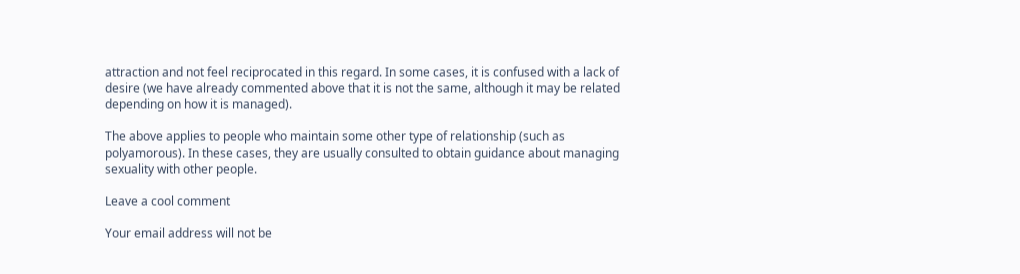attraction and not feel reciprocated in this regard. In some cases, it is confused with a lack of desire (we have already commented above that it is not the same, although it may be related depending on how it is managed).

The above applies to people who maintain some other type of relationship (such as polyamorous). In these cases, they are usually consulted to obtain guidance about managing sexuality with other people.

Leave a cool comment

Your email address will not be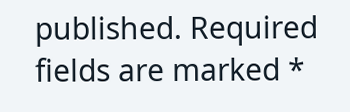published. Required fields are marked *